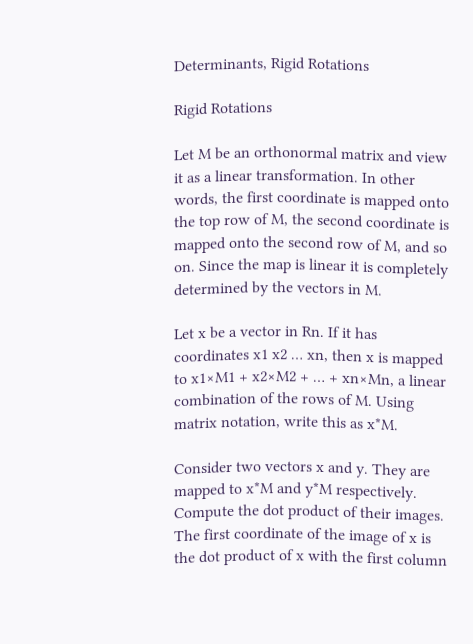Determinants, Rigid Rotations

Rigid Rotations

Let M be an orthonormal matrix and view it as a linear transformation. In other words, the first coordinate is mapped onto the top row of M, the second coordinate is mapped onto the second row of M, and so on. Since the map is linear it is completely determined by the vectors in M.

Let x be a vector in Rn. If it has coordinates x1 x2 … xn, then x is mapped to x1×M1 + x2×M2 + … + xn×Mn, a linear combination of the rows of M. Using matrix notation, write this as x*M.

Consider two vectors x and y. They are mapped to x*M and y*M respectively. Compute the dot product of their images. The first coordinate of the image of x is the dot product of x with the first column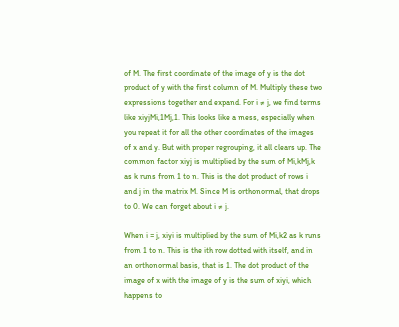of M. The first coordinate of the image of y is the dot product of y with the first column of M. Multiply these two expressions together and expand. For i ≠ j, we find terms like xiyjMi,1Mj,1. This looks like a mess, especially when you repeat it for all the other coordinates of the images of x and y. But with proper regrouping, it all clears up. The common factor xiyj is multiplied by the sum of Mi,kMj,k as k runs from 1 to n. This is the dot product of rows i and j in the matrix M. Since M is orthonormal, that drops to 0. We can forget about i ≠ j.

When i = j, xiyi is multiplied by the sum of Mi,k2 as k runs from 1 to n. This is the ith row dotted with itself, and in an orthonormal basis, that is 1. The dot product of the image of x with the image of y is the sum of xiyi, which happens to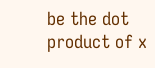be the dot product of x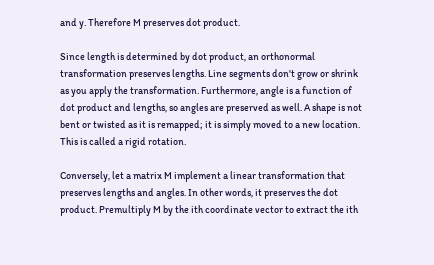and y. Therefore M preserves dot product.

Since length is determined by dot product, an orthonormal transformation preserves lengths. Line segments don't grow or shrink as you apply the transformation. Furthermore, angle is a function of dot product and lengths, so angles are preserved as well. A shape is not bent or twisted as it is remapped; it is simply moved to a new location. This is called a rigid rotation.

Conversely, let a matrix M implement a linear transformation that preserves lengths and angles. In other words, it preserves the dot product. Premultiply M by the ith coordinate vector to extract the ith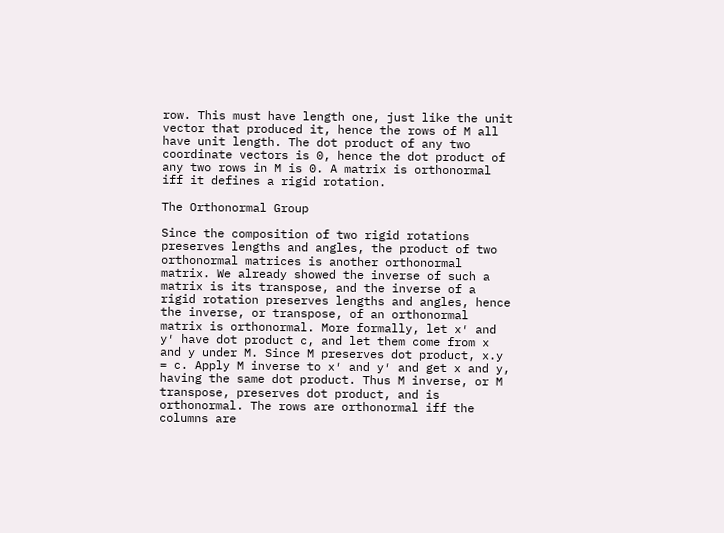row. This must have length one, just like the unit vector that produced it, hence the rows of M all have unit length. The dot product of any two coordinate vectors is 0, hence the dot product of any two rows in M is 0. A matrix is orthonormal iff it defines a rigid rotation.

The Orthonormal Group

Since the composition of two rigid rotations preserves lengths and angles, the product of two orthonormal matrices is another orthonormal matrix. We already showed the inverse of such a matrix is its transpose, and the inverse of a rigid rotation preserves lengths and angles, hence the inverse, or transpose, of an orthonormal matrix is orthonormal. More formally, let x′ and y′ have dot product c, and let them come from x and y under M. Since M preserves dot product, x.y = c. Apply M inverse to x′ and y′ and get x and y, having the same dot product. Thus M inverse, or M transpose, preserves dot product, and is orthonormal. The rows are orthonormal iff the columns are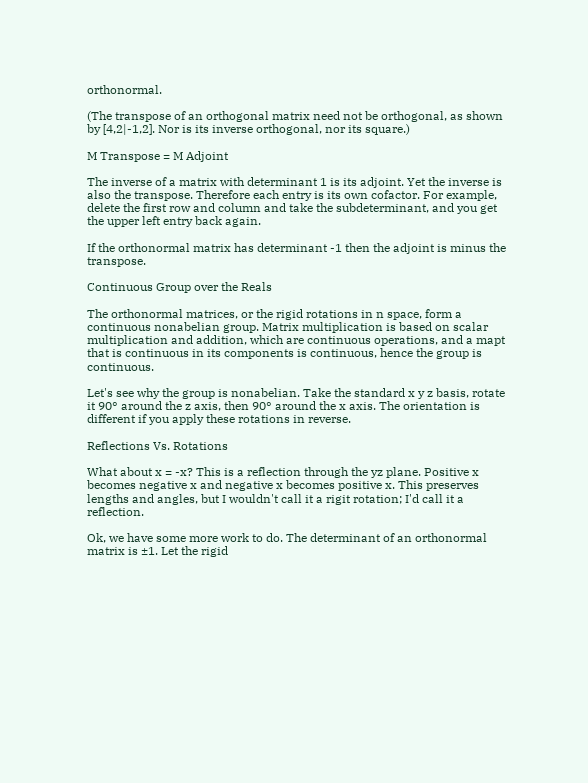orthonormal.

(The transpose of an orthogonal matrix need not be orthogonal, as shown by [4,2|-1,2]. Nor is its inverse orthogonal, nor its square.)

M Transpose = M Adjoint

The inverse of a matrix with determinant 1 is its adjoint. Yet the inverse is also the transpose. Therefore each entry is its own cofactor. For example, delete the first row and column and take the subdeterminant, and you get the upper left entry back again.

If the orthonormal matrix has determinant -1 then the adjoint is minus the transpose.

Continuous Group over the Reals

The orthonormal matrices, or the rigid rotations in n space, form a continuous nonabelian group. Matrix multiplication is based on scalar multiplication and addition, which are continuous operations, and a mapt that is continuous in its components is continuous, hence the group is continuous.

Let's see why the group is nonabelian. Take the standard x y z basis, rotate it 90° around the z axis, then 90° around the x axis. The orientation is different if you apply these rotations in reverse.

Reflections Vs. Rotations

What about x = -x? This is a reflection through the yz plane. Positive x becomes negative x and negative x becomes positive x. This preserves lengths and angles, but I wouldn't call it a rigit rotation; I'd call it a reflection.

Ok, we have some more work to do. The determinant of an orthonormal matrix is ±1. Let the rigid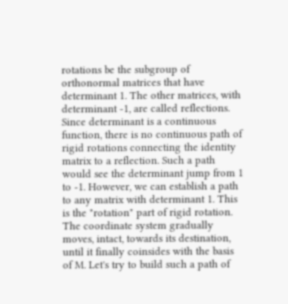rotations be the subgroup of orthonormal matrices that have determinant 1. The other matrices, with determinant -1, are called reflections. Since determinant is a continuous function, there is no continuous path of rigid rotations connecting the identity matrix to a reflection. Such a path would see the determinant jump from 1 to -1. However, we can establish a path to any matrix with determinant 1. This is the "rotation" part of rigid rotation. The coordinate system gradually moves, intact, towards its destination, until it finally coinsides with the basis of M. Let's try to build such a path of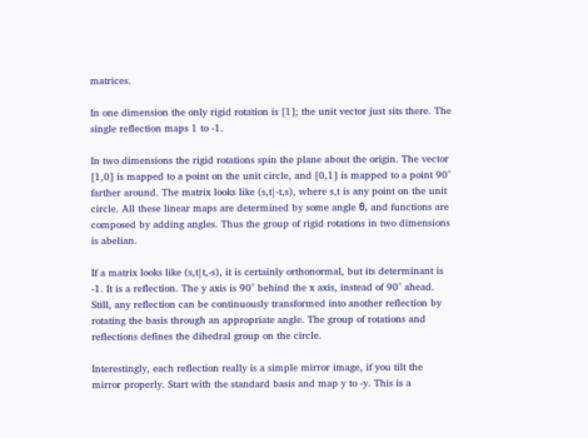matrices.

In one dimension the only rigid rotation is [1]; the unit vector just sits there. The single reflection maps 1 to -1.

In two dimensions the rigid rotations spin the plane about the origin. The vector [1,0] is mapped to a point on the unit circle, and [0,1] is mapped to a point 90° farther around. The matrix looks like (s,t|-t,s), where s,t is any point on the unit circle. All these linear maps are determined by some angle θ, and functions are composed by adding angles. Thus the group of rigid rotations in two dimensions is abelian.

If a matrix looks like (s,t|t,-s), it is certainly orthonormal, but its determinant is -1. It is a reflection. The y axis is 90° behind the x axis, instead of 90° ahead. Still, any reflection can be continuously transformed into another reflection by rotating the basis through an appropriate angle. The group of rotations and reflections defines the dihedral group on the circle.

Interestingly, each reflection really is a simple mirror image, if you tilt the mirror properly. Start with the standard basis and map y to -y. This is a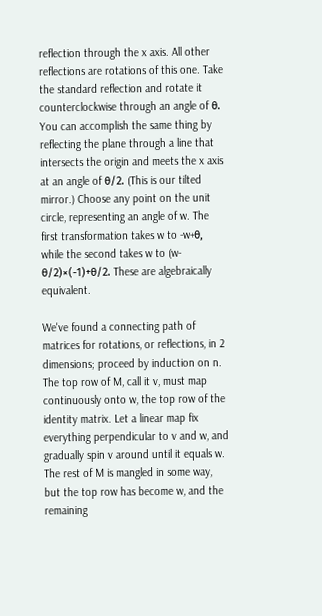reflection through the x axis. All other reflections are rotations of this one. Take the standard reflection and rotate it counterclockwise through an angle of θ. You can accomplish the same thing by reflecting the plane through a line that intersects the origin and meets the x axis at an angle of θ/2. (This is our tilted mirror.) Choose any point on the unit circle, representing an angle of w. The first transformation takes w to -w+θ, while the second takes w to (w-θ/2)×(-1)+θ/2. These are algebraically equivalent.

We've found a connecting path of matrices for rotations, or reflections, in 2 dimensions; proceed by induction on n. The top row of M, call it v, must map continuously onto w, the top row of the identity matrix. Let a linear map fix everything perpendicular to v and w, and gradually spin v around until it equals w. The rest of M is mangled in some way, but the top row has become w, and the remaining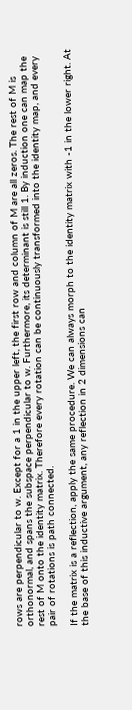rows are perpendicular to w. Except for a 1 in the upper left, the first row and column of M are all zeros. The rest of M is orthonormal, and spans the subspace perpendicular to w. Furthermore, its determinant is still 1. By induction one can map the rest of M onto the identity matrix. Therefore every rotation can be continuously transformed into the identity map, and every pair of rotations is path connected.

If the matrix is a reflection, apply the same procedure. We can always morph to the identity matrix with -1 in the lower right. At the base of this inductive argument, any reflection in 2 dimensions can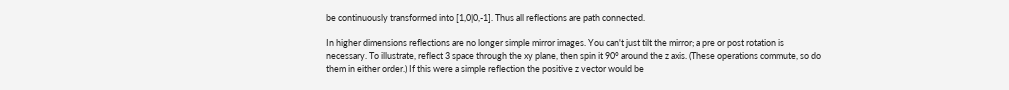be continuously transformed into [1,0|0,-1]. Thus all reflections are path connected.

In higher dimensions reflections are no longer simple mirror images. You can't just tilt the mirror; a pre or post rotation is necessary. To illustrate, reflect 3 space through the xy plane, then spin it 90° around the z axis. (These operations commute, so do them in either order.) If this were a simple reflection the positive z vector would be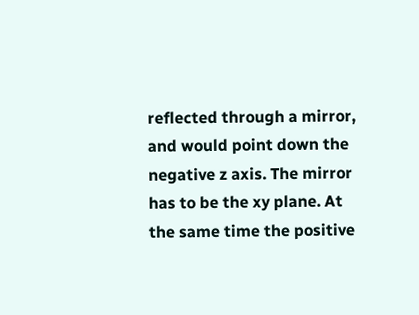reflected through a mirror, and would point down the negative z axis. The mirror has to be the xy plane. At the same time the positive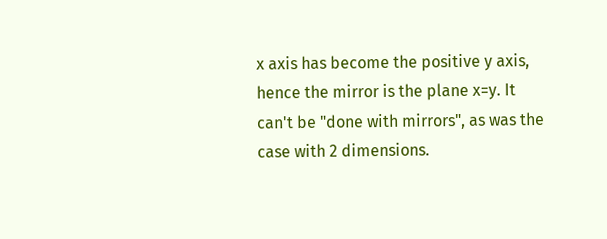x axis has become the positive y axis, hence the mirror is the plane x=y. It can't be "done with mirrors", as was the case with 2 dimensions.